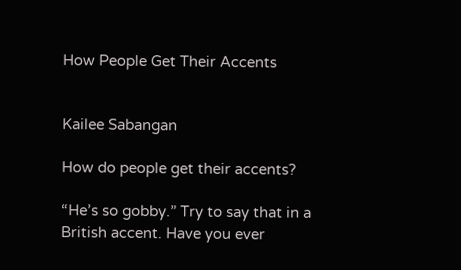How People Get Their Accents


Kailee Sabangan

How do people get their accents?

“He’s so gobby.” Try to say that in a British accent. Have you ever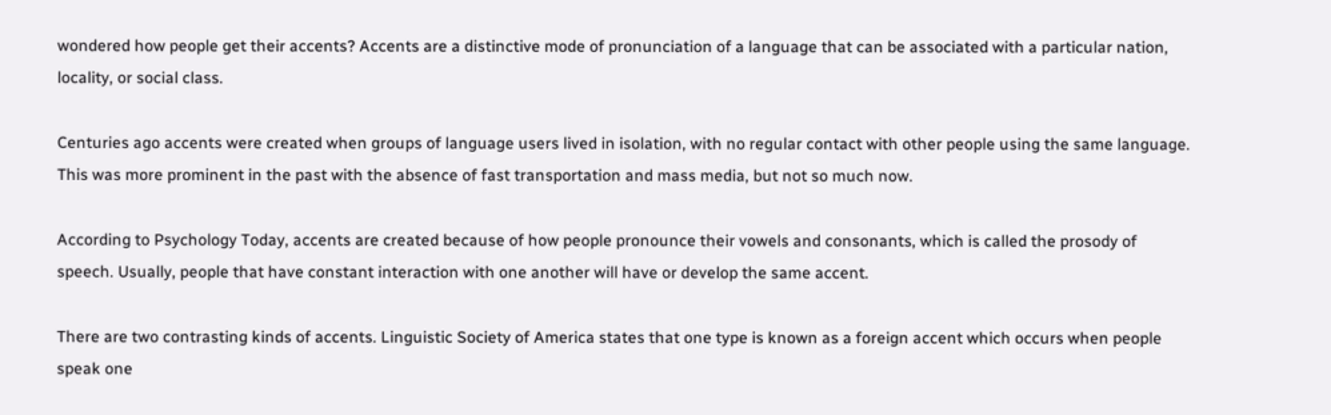wondered how people get their accents? Accents are a distinctive mode of pronunciation of a language that can be associated with a particular nation, locality, or social class.

Centuries ago accents were created when groups of language users lived in isolation, with no regular contact with other people using the same language. This was more prominent in the past with the absence of fast transportation and mass media, but not so much now.

According to Psychology Today, accents are created because of how people pronounce their vowels and consonants, which is called the prosody of speech. Usually, people that have constant interaction with one another will have or develop the same accent.

There are two contrasting kinds of accents. Linguistic Society of America states that one type is known as a foreign accent which occurs when people speak one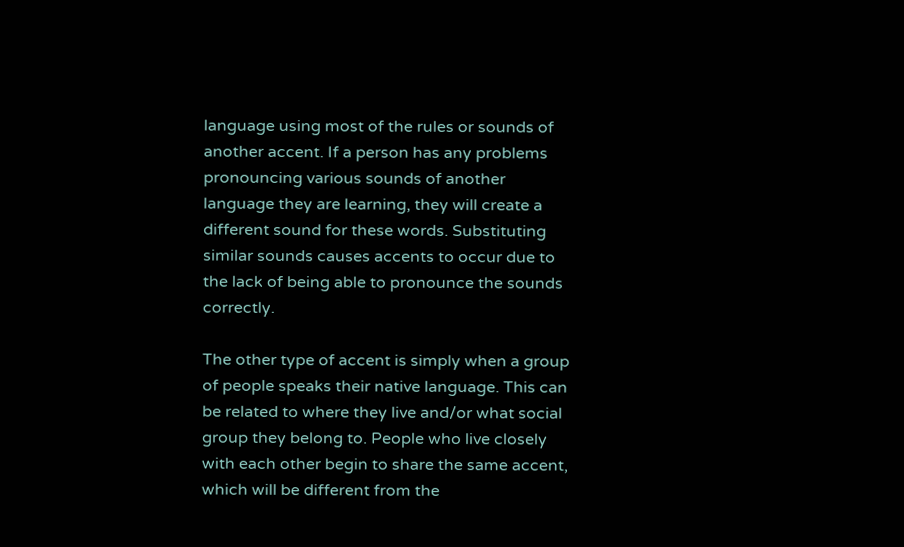language using most of the rules or sounds of another accent. If a person has any problems pronouncing various sounds of another language they are learning, they will create a different sound for these words. Substituting similar sounds causes accents to occur due to the lack of being able to pronounce the sounds correctly.

The other type of accent is simply when a group of people speaks their native language. This can be related to where they live and/or what social group they belong to. People who live closely with each other begin to share the same accent, which will be different from the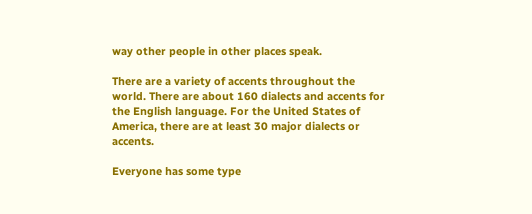way other people in other places speak.

There are a variety of accents throughout the world. There are about 160 dialects and accents for the English language. For the United States of America, there are at least 30 major dialects or accents.

Everyone has some type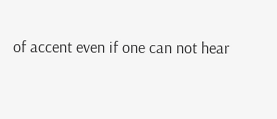of accent even if one can not hear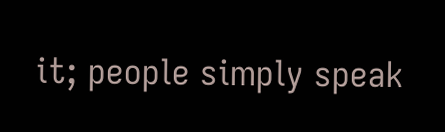it; people simply speak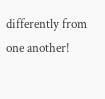differently from one another!